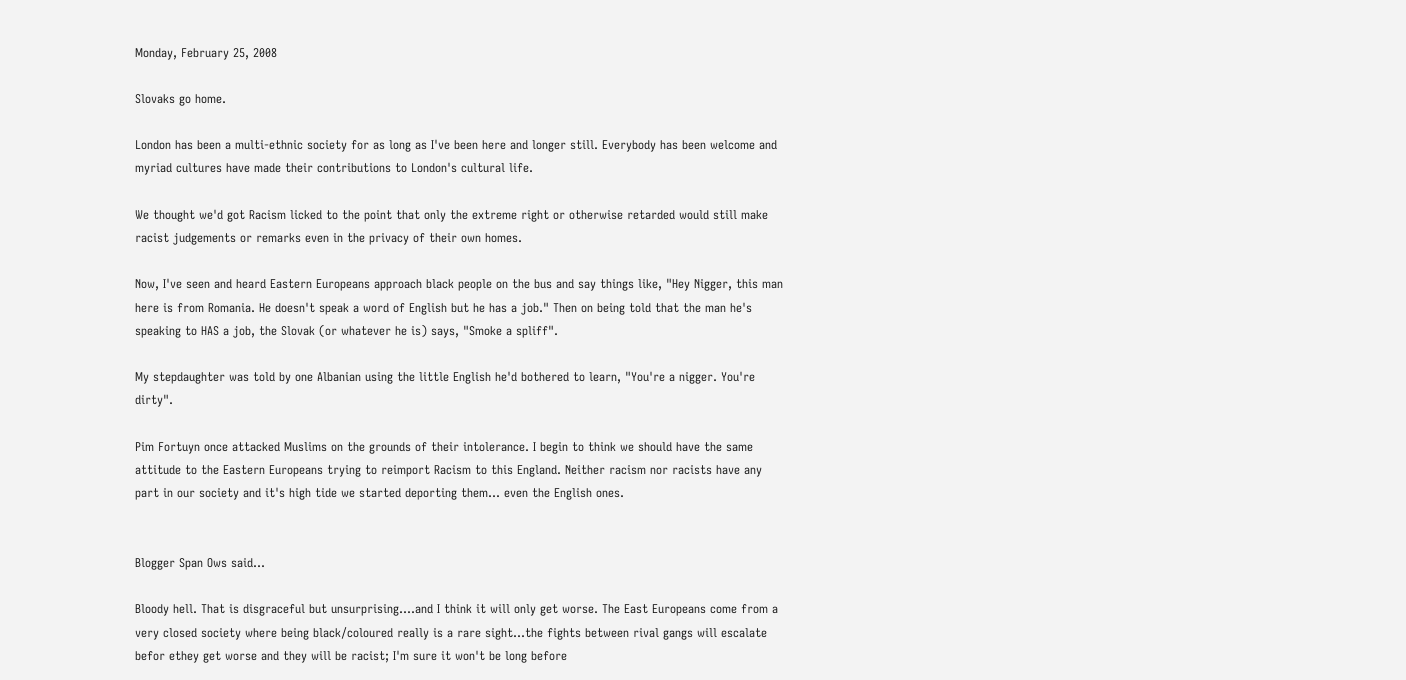Monday, February 25, 2008

Slovaks go home.

London has been a multi-ethnic society for as long as I've been here and longer still. Everybody has been welcome and myriad cultures have made their contributions to London's cultural life.

We thought we'd got Racism licked to the point that only the extreme right or otherwise retarded would still make racist judgements or remarks even in the privacy of their own homes.

Now, I've seen and heard Eastern Europeans approach black people on the bus and say things like, "Hey Nigger, this man here is from Romania. He doesn't speak a word of English but he has a job." Then on being told that the man he's speaking to HAS a job, the Slovak (or whatever he is) says, "Smoke a spliff".

My stepdaughter was told by one Albanian using the little English he'd bothered to learn, "You're a nigger. You're dirty".

Pim Fortuyn once attacked Muslims on the grounds of their intolerance. I begin to think we should have the same attitude to the Eastern Europeans trying to reimport Racism to this England. Neither racism nor racists have any part in our society and it's high tide we started deporting them... even the English ones.


Blogger Span Ows said...

Bloody hell. That is disgraceful but unsurprising....and I think it will only get worse. The East Europeans come from a very closed society where being black/coloured really is a rare sight...the fights between rival gangs will escalate befor ethey get worse and they will be racist; I'm sure it won't be long before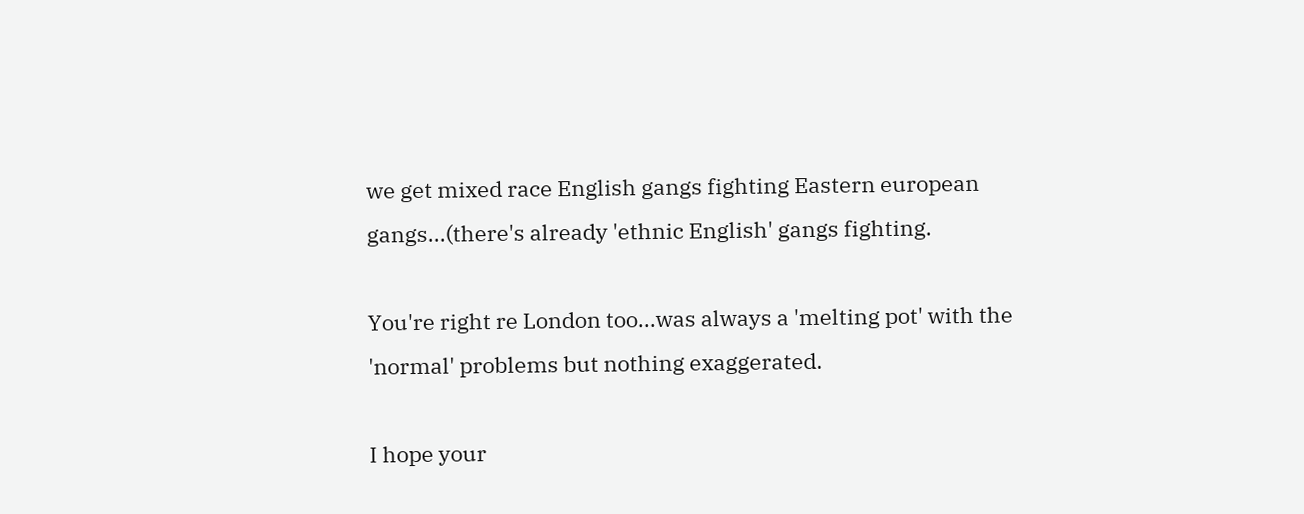we get mixed race English gangs fighting Eastern european gangs...(there's already 'ethnic English' gangs fighting.

You're right re London too...was always a 'melting pot' with the 'normal' problems but nothing exaggerated.

I hope your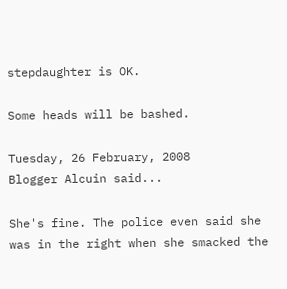stepdaughter is OK.

Some heads will be bashed.

Tuesday, 26 February, 2008
Blogger Alcuin said...

She's fine. The police even said she was in the right when she smacked the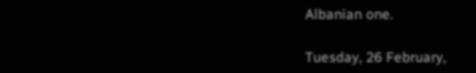Albanian one.

Tuesday, 26 February,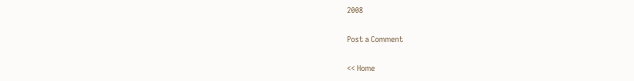2008

Post a Comment

<< Home